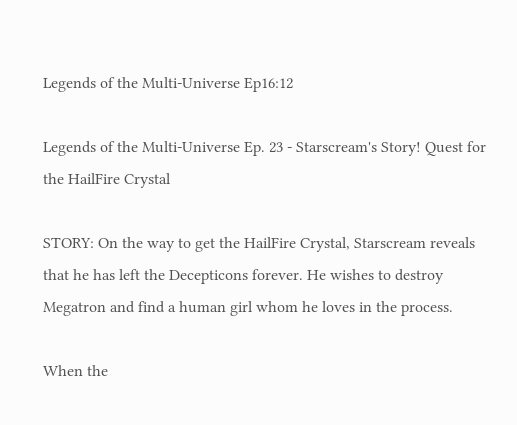Legends of the Multi-Universe Ep16:12

Legends of the Multi-Universe Ep. 23 - Starscream's Story! Quest for the HailFire Crystal

STORY: On the way to get the HailFire Crystal, Starscream reveals that he has left the Decepticons forever. He wishes to destroy Megatron and find a human girl whom he loves in the process.

When the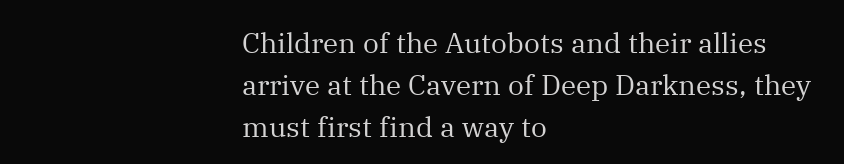Children of the Autobots and their allies arrive at the Cavern of Deep Darkness, they must first find a way to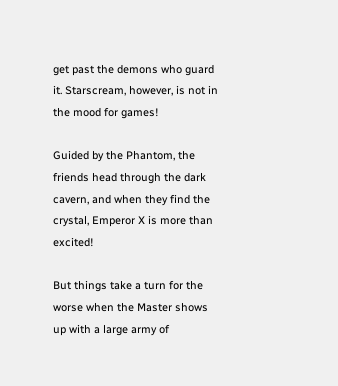get past the demons who guard it. Starscream, however, is not in the mood for games!

Guided by the Phantom, the friends head through the dark cavern, and when they find the crystal, Emperor X is more than excited!

But things take a turn for the worse when the Master shows up with a large army of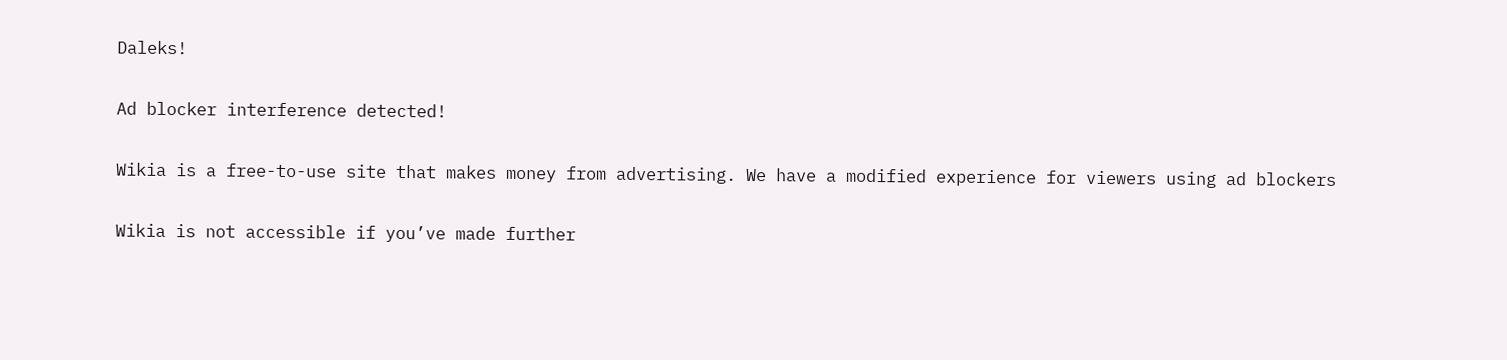Daleks!

Ad blocker interference detected!

Wikia is a free-to-use site that makes money from advertising. We have a modified experience for viewers using ad blockers

Wikia is not accessible if you’ve made further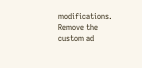modifications. Remove the custom ad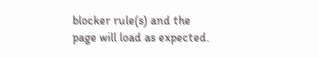blocker rule(s) and the page will load as expected.